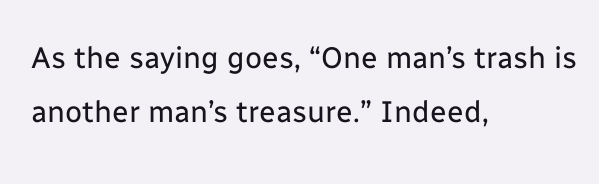As the saying goes, “One man’s trash is another man’s treasure.” Indeed,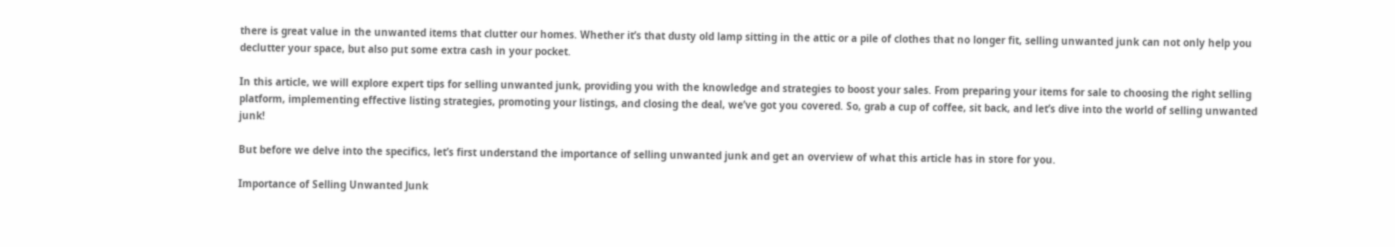there is great value in the unwanted items that clutter our homes. Whether it’s that dusty old lamp sitting in the attic or a pile of clothes that no longer fit, selling unwanted junk can not only help you declutter your space, but also put some extra cash in your pocket.

In this article, we will explore expert tips for selling unwanted junk, providing you with the knowledge and strategies to boost your sales. From preparing your items for sale to choosing the right selling platform, implementing effective listing strategies, promoting your listings, and closing the deal, we’ve got you covered. So, grab a cup of coffee, sit back, and let’s dive into the world of selling unwanted junk!

But before we delve into the specifics, let’s first understand the importance of selling unwanted junk and get an overview of what this article has in store for you.

Importance of Selling Unwanted Junk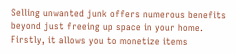Selling unwanted junk offers numerous benefits beyond just freeing up space in your home. Firstly, it allows you to monetize items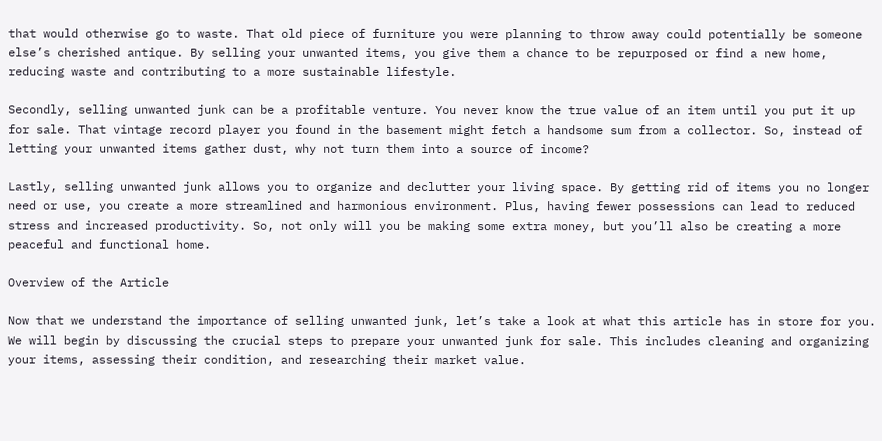that would otherwise go to waste. That old piece of furniture you were planning to throw away could potentially be someone else’s cherished antique. By selling your unwanted items, you give them a chance to be repurposed or find a new home, reducing waste and contributing to a more sustainable lifestyle.

Secondly, selling unwanted junk can be a profitable venture. You never know the true value of an item until you put it up for sale. That vintage record player you found in the basement might fetch a handsome sum from a collector. So, instead of letting your unwanted items gather dust, why not turn them into a source of income?

Lastly, selling unwanted junk allows you to organize and declutter your living space. By getting rid of items you no longer need or use, you create a more streamlined and harmonious environment. Plus, having fewer possessions can lead to reduced stress and increased productivity. So, not only will you be making some extra money, but you’ll also be creating a more peaceful and functional home.

Overview of the Article

Now that we understand the importance of selling unwanted junk, let’s take a look at what this article has in store for you. We will begin by discussing the crucial steps to prepare your unwanted junk for sale. This includes cleaning and organizing your items, assessing their condition, and researching their market value.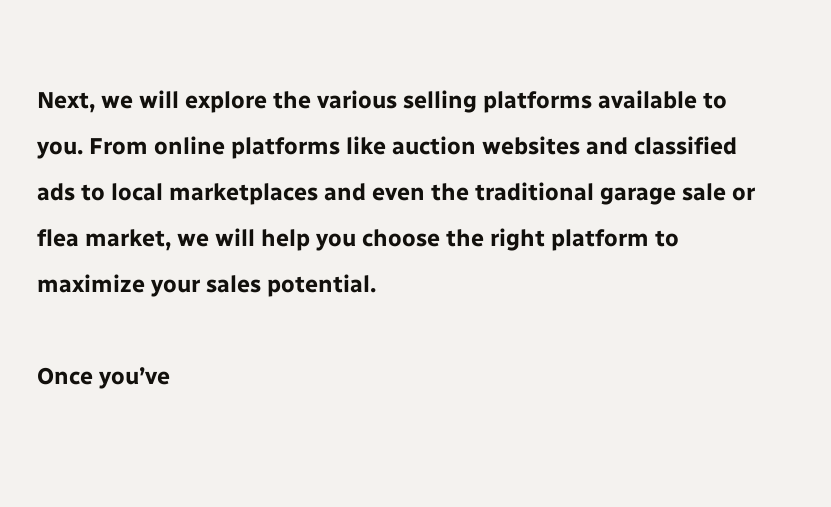Next, we will explore the various selling platforms available to you. From online platforms like auction websites and classified ads to local marketplaces and even the traditional garage sale or flea market, we will help you choose the right platform to maximize your sales potential.

Once you’ve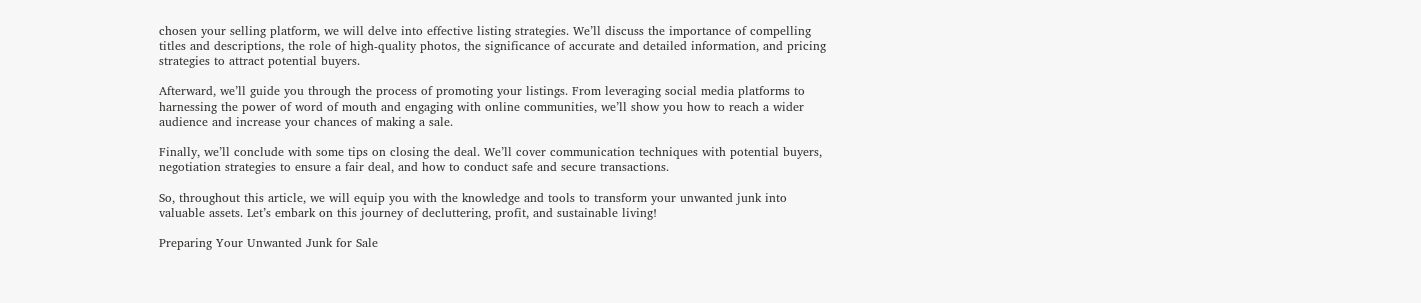chosen your selling platform, we will delve into effective listing strategies. We’ll discuss the importance of compelling titles and descriptions, the role of high-quality photos, the significance of accurate and detailed information, and pricing strategies to attract potential buyers.

Afterward, we’ll guide you through the process of promoting your listings. From leveraging social media platforms to harnessing the power of word of mouth and engaging with online communities, we’ll show you how to reach a wider audience and increase your chances of making a sale.

Finally, we’ll conclude with some tips on closing the deal. We’ll cover communication techniques with potential buyers, negotiation strategies to ensure a fair deal, and how to conduct safe and secure transactions.

So, throughout this article, we will equip you with the knowledge and tools to transform your unwanted junk into valuable assets. Let’s embark on this journey of decluttering, profit, and sustainable living!

Preparing Your Unwanted Junk for Sale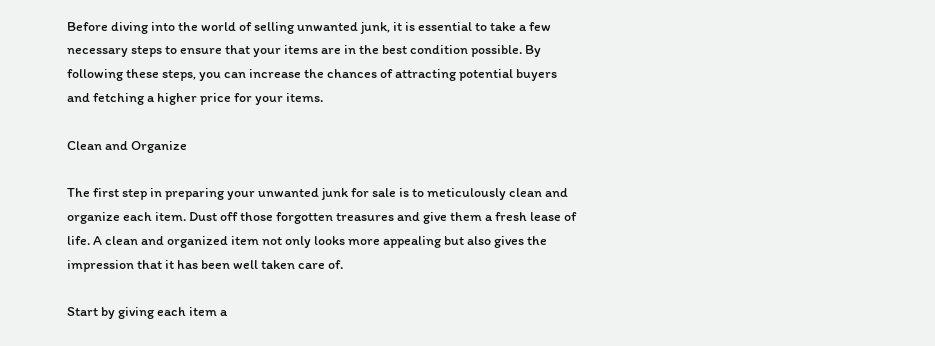Before diving into the world of selling unwanted junk, it is essential to take a few necessary steps to ensure that your items are in the best condition possible. By following these steps, you can increase the chances of attracting potential buyers and fetching a higher price for your items.

Clean and Organize

The first step in preparing your unwanted junk for sale is to meticulously clean and organize each item. Dust off those forgotten treasures and give them a fresh lease of life. A clean and organized item not only looks more appealing but also gives the impression that it has been well taken care of.

Start by giving each item a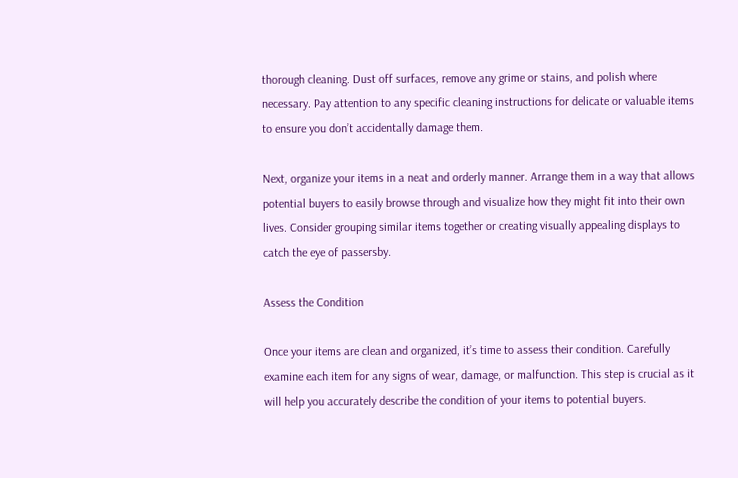thorough cleaning. Dust off surfaces, remove any grime or stains, and polish where necessary. Pay attention to any specific cleaning instructions for delicate or valuable items to ensure you don’t accidentally damage them.

Next, organize your items in a neat and orderly manner. Arrange them in a way that allows potential buyers to easily browse through and visualize how they might fit into their own lives. Consider grouping similar items together or creating visually appealing displays to catch the eye of passersby.

Assess the Condition

Once your items are clean and organized, it’s time to assess their condition. Carefully examine each item for any signs of wear, damage, or malfunction. This step is crucial as it will help you accurately describe the condition of your items to potential buyers.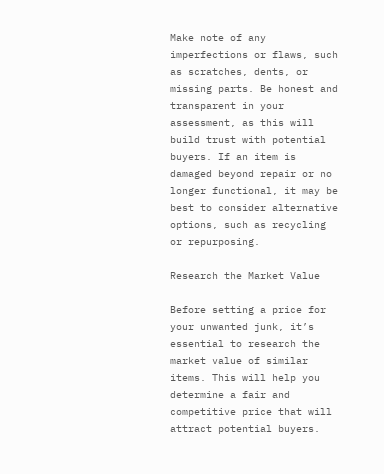Make note of any imperfections or flaws, such as scratches, dents, or missing parts. Be honest and transparent in your assessment, as this will build trust with potential buyers. If an item is damaged beyond repair or no longer functional, it may be best to consider alternative options, such as recycling or repurposing.

Research the Market Value

Before setting a price for your unwanted junk, it’s essential to research the market value of similar items. This will help you determine a fair and competitive price that will attract potential buyers.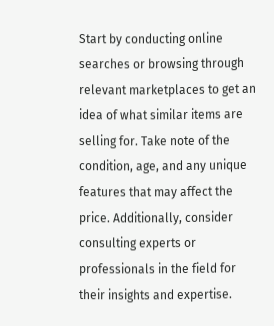Start by conducting online searches or browsing through relevant marketplaces to get an idea of what similar items are selling for. Take note of the condition, age, and any unique features that may affect the price. Additionally, consider consulting experts or professionals in the field for their insights and expertise.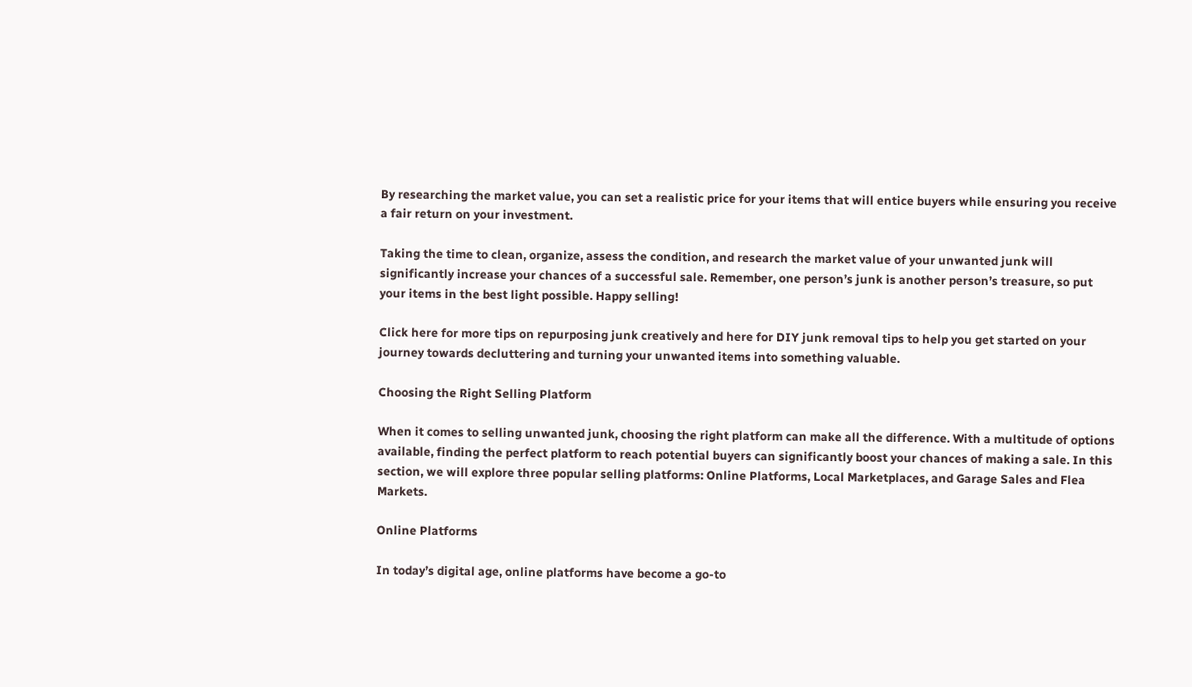By researching the market value, you can set a realistic price for your items that will entice buyers while ensuring you receive a fair return on your investment.

Taking the time to clean, organize, assess the condition, and research the market value of your unwanted junk will significantly increase your chances of a successful sale. Remember, one person’s junk is another person’s treasure, so put your items in the best light possible. Happy selling!

Click here for more tips on repurposing junk creatively and here for DIY junk removal tips to help you get started on your journey towards decluttering and turning your unwanted items into something valuable.

Choosing the Right Selling Platform

When it comes to selling unwanted junk, choosing the right platform can make all the difference. With a multitude of options available, finding the perfect platform to reach potential buyers can significantly boost your chances of making a sale. In this section, we will explore three popular selling platforms: Online Platforms, Local Marketplaces, and Garage Sales and Flea Markets.

Online Platforms

In today’s digital age, online platforms have become a go-to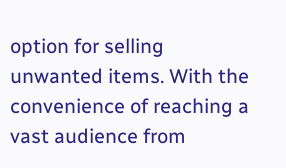option for selling unwanted items. With the convenience of reaching a vast audience from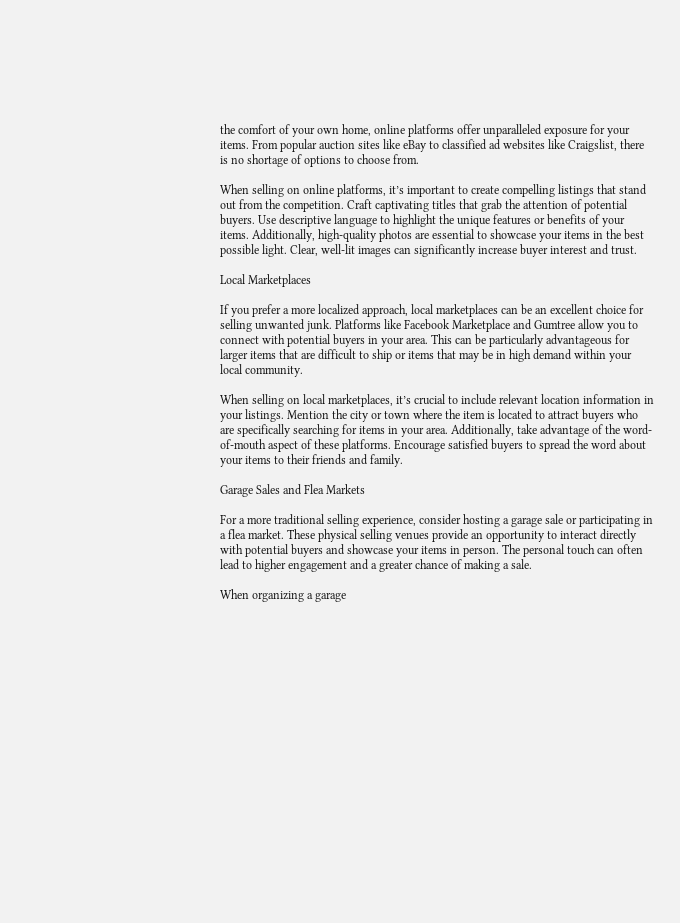the comfort of your own home, online platforms offer unparalleled exposure for your items. From popular auction sites like eBay to classified ad websites like Craigslist, there is no shortage of options to choose from.

When selling on online platforms, it’s important to create compelling listings that stand out from the competition. Craft captivating titles that grab the attention of potential buyers. Use descriptive language to highlight the unique features or benefits of your items. Additionally, high-quality photos are essential to showcase your items in the best possible light. Clear, well-lit images can significantly increase buyer interest and trust.

Local Marketplaces

If you prefer a more localized approach, local marketplaces can be an excellent choice for selling unwanted junk. Platforms like Facebook Marketplace and Gumtree allow you to connect with potential buyers in your area. This can be particularly advantageous for larger items that are difficult to ship or items that may be in high demand within your local community.

When selling on local marketplaces, it’s crucial to include relevant location information in your listings. Mention the city or town where the item is located to attract buyers who are specifically searching for items in your area. Additionally, take advantage of the word-of-mouth aspect of these platforms. Encourage satisfied buyers to spread the word about your items to their friends and family.

Garage Sales and Flea Markets

For a more traditional selling experience, consider hosting a garage sale or participating in a flea market. These physical selling venues provide an opportunity to interact directly with potential buyers and showcase your items in person. The personal touch can often lead to higher engagement and a greater chance of making a sale.

When organizing a garage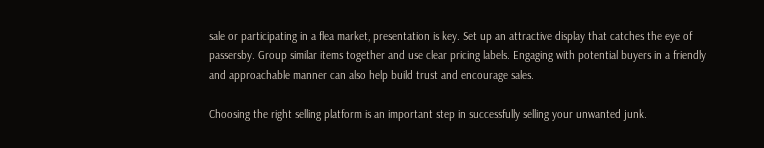sale or participating in a flea market, presentation is key. Set up an attractive display that catches the eye of passersby. Group similar items together and use clear pricing labels. Engaging with potential buyers in a friendly and approachable manner can also help build trust and encourage sales.

Choosing the right selling platform is an important step in successfully selling your unwanted junk.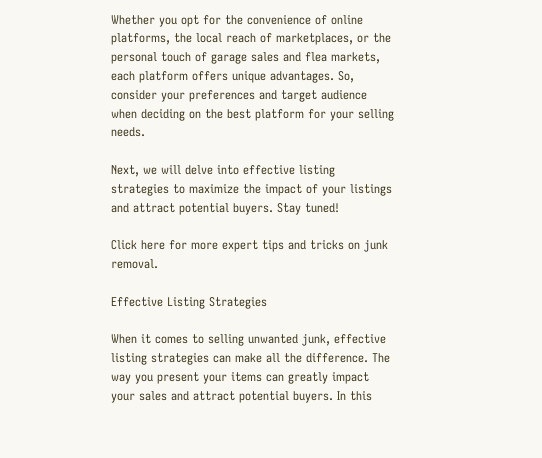Whether you opt for the convenience of online platforms, the local reach of marketplaces, or the personal touch of garage sales and flea markets, each platform offers unique advantages. So, consider your preferences and target audience when deciding on the best platform for your selling needs.

Next, we will delve into effective listing strategies to maximize the impact of your listings and attract potential buyers. Stay tuned!

Click here for more expert tips and tricks on junk removal.

Effective Listing Strategies

When it comes to selling unwanted junk, effective listing strategies can make all the difference. The way you present your items can greatly impact your sales and attract potential buyers. In this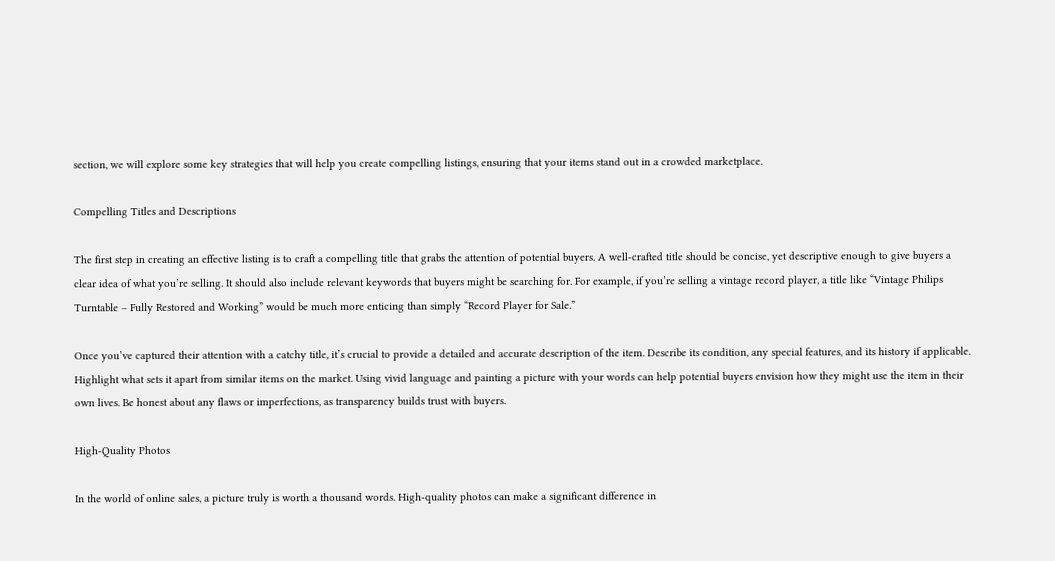section, we will explore some key strategies that will help you create compelling listings, ensuring that your items stand out in a crowded marketplace.

Compelling Titles and Descriptions

The first step in creating an effective listing is to craft a compelling title that grabs the attention of potential buyers. A well-crafted title should be concise, yet descriptive enough to give buyers a clear idea of what you’re selling. It should also include relevant keywords that buyers might be searching for. For example, if you’re selling a vintage record player, a title like “Vintage Philips Turntable – Fully Restored and Working” would be much more enticing than simply “Record Player for Sale.”

Once you’ve captured their attention with a catchy title, it’s crucial to provide a detailed and accurate description of the item. Describe its condition, any special features, and its history if applicable. Highlight what sets it apart from similar items on the market. Using vivid language and painting a picture with your words can help potential buyers envision how they might use the item in their own lives. Be honest about any flaws or imperfections, as transparency builds trust with buyers.

High-Quality Photos

In the world of online sales, a picture truly is worth a thousand words. High-quality photos can make a significant difference in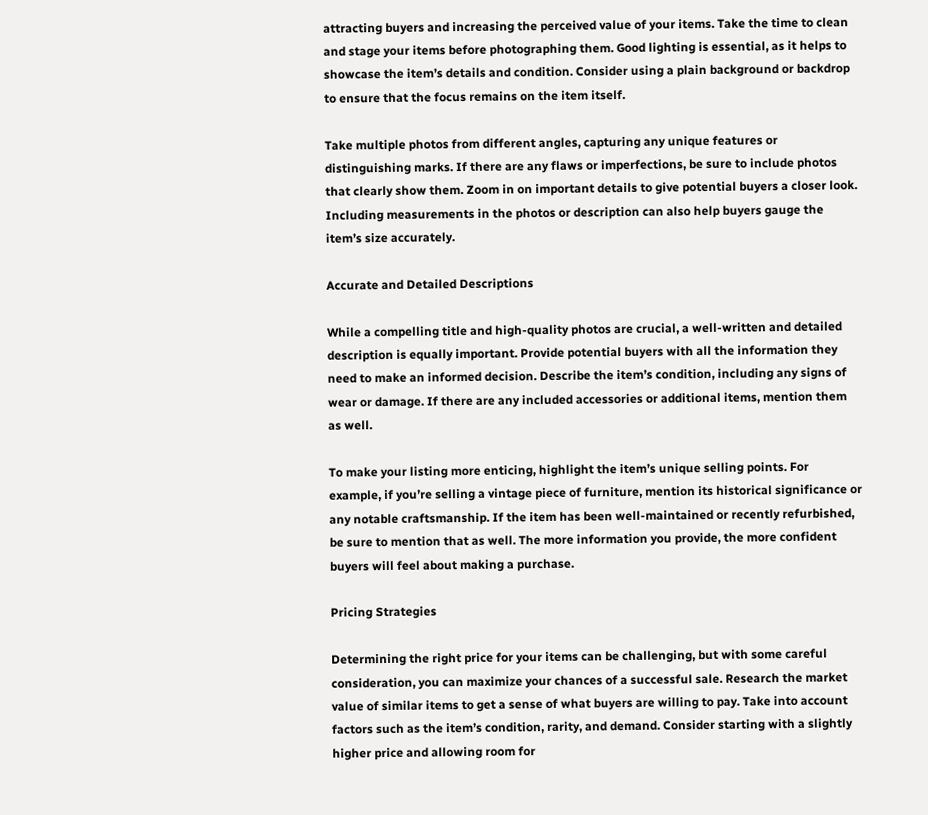attracting buyers and increasing the perceived value of your items. Take the time to clean and stage your items before photographing them. Good lighting is essential, as it helps to showcase the item’s details and condition. Consider using a plain background or backdrop to ensure that the focus remains on the item itself.

Take multiple photos from different angles, capturing any unique features or distinguishing marks. If there are any flaws or imperfections, be sure to include photos that clearly show them. Zoom in on important details to give potential buyers a closer look. Including measurements in the photos or description can also help buyers gauge the item’s size accurately.

Accurate and Detailed Descriptions

While a compelling title and high-quality photos are crucial, a well-written and detailed description is equally important. Provide potential buyers with all the information they need to make an informed decision. Describe the item’s condition, including any signs of wear or damage. If there are any included accessories or additional items, mention them as well.

To make your listing more enticing, highlight the item’s unique selling points. For example, if you’re selling a vintage piece of furniture, mention its historical significance or any notable craftsmanship. If the item has been well-maintained or recently refurbished, be sure to mention that as well. The more information you provide, the more confident buyers will feel about making a purchase.

Pricing Strategies

Determining the right price for your items can be challenging, but with some careful consideration, you can maximize your chances of a successful sale. Research the market value of similar items to get a sense of what buyers are willing to pay. Take into account factors such as the item’s condition, rarity, and demand. Consider starting with a slightly higher price and allowing room for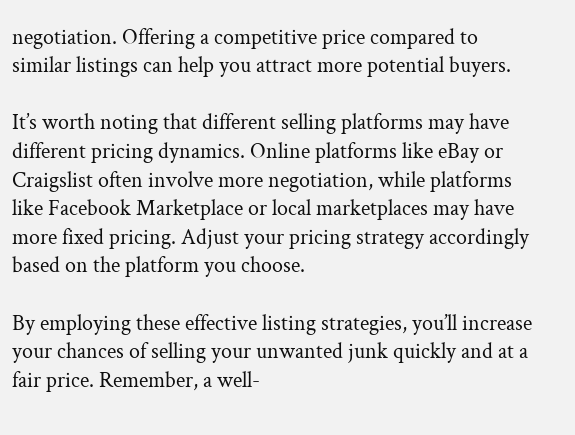negotiation. Offering a competitive price compared to similar listings can help you attract more potential buyers.

It’s worth noting that different selling platforms may have different pricing dynamics. Online platforms like eBay or Craigslist often involve more negotiation, while platforms like Facebook Marketplace or local marketplaces may have more fixed pricing. Adjust your pricing strategy accordingly based on the platform you choose.

By employing these effective listing strategies, you’ll increase your chances of selling your unwanted junk quickly and at a fair price. Remember, a well-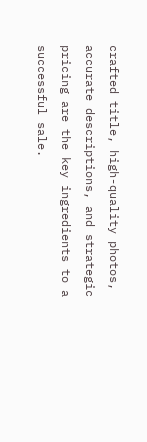crafted title, high-quality photos, accurate descriptions, and strategic pricing are the key ingredients to a successful sale.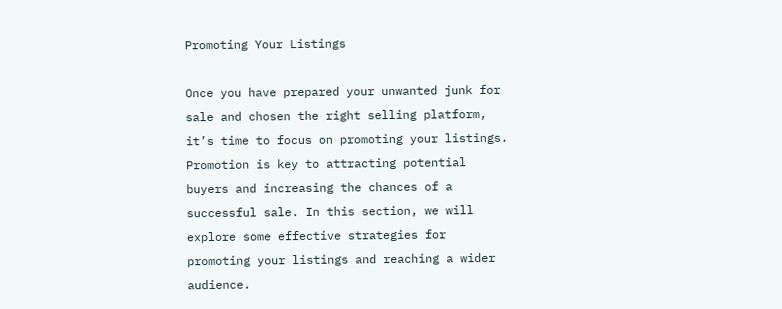Promoting Your Listings

Once you have prepared your unwanted junk for sale and chosen the right selling platform, it’s time to focus on promoting your listings. Promotion is key to attracting potential buyers and increasing the chances of a successful sale. In this section, we will explore some effective strategies for promoting your listings and reaching a wider audience.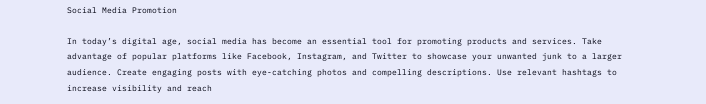Social Media Promotion

In today’s digital age, social media has become an essential tool for promoting products and services. Take advantage of popular platforms like Facebook, Instagram, and Twitter to showcase your unwanted junk to a larger audience. Create engaging posts with eye-catching photos and compelling descriptions. Use relevant hashtags to increase visibility and reach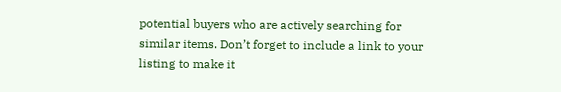potential buyers who are actively searching for similar items. Don’t forget to include a link to your listing to make it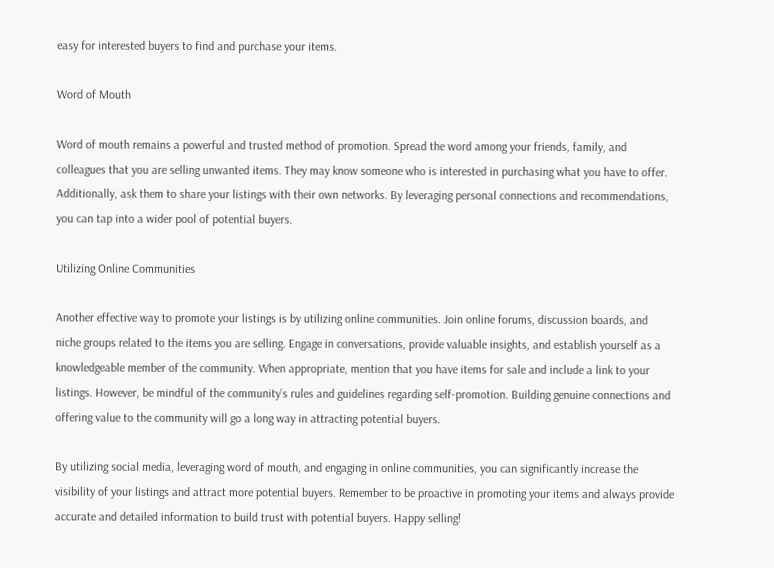easy for interested buyers to find and purchase your items.

Word of Mouth

Word of mouth remains a powerful and trusted method of promotion. Spread the word among your friends, family, and colleagues that you are selling unwanted items. They may know someone who is interested in purchasing what you have to offer. Additionally, ask them to share your listings with their own networks. By leveraging personal connections and recommendations, you can tap into a wider pool of potential buyers.

Utilizing Online Communities

Another effective way to promote your listings is by utilizing online communities. Join online forums, discussion boards, and niche groups related to the items you are selling. Engage in conversations, provide valuable insights, and establish yourself as a knowledgeable member of the community. When appropriate, mention that you have items for sale and include a link to your listings. However, be mindful of the community’s rules and guidelines regarding self-promotion. Building genuine connections and offering value to the community will go a long way in attracting potential buyers.

By utilizing social media, leveraging word of mouth, and engaging in online communities, you can significantly increase the visibility of your listings and attract more potential buyers. Remember to be proactive in promoting your items and always provide accurate and detailed information to build trust with potential buyers. Happy selling!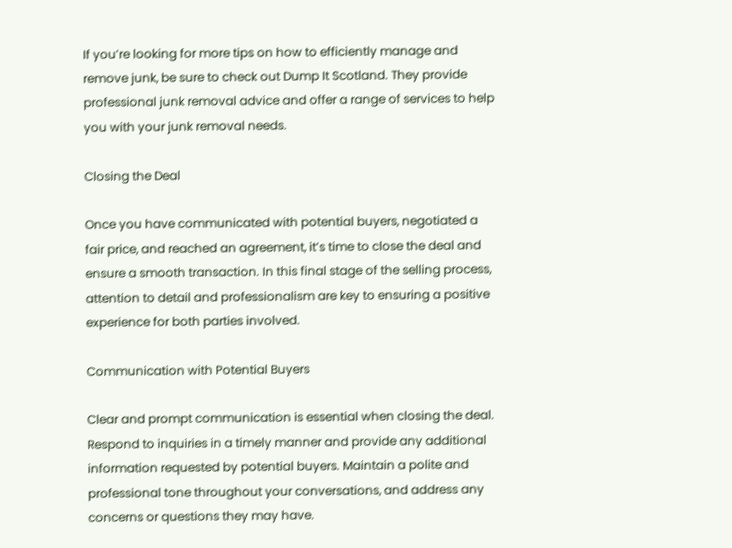If you’re looking for more tips on how to efficiently manage and remove junk, be sure to check out Dump It Scotland. They provide professional junk removal advice and offer a range of services to help you with your junk removal needs.

Closing the Deal

Once you have communicated with potential buyers, negotiated a fair price, and reached an agreement, it’s time to close the deal and ensure a smooth transaction. In this final stage of the selling process, attention to detail and professionalism are key to ensuring a positive experience for both parties involved.

Communication with Potential Buyers

Clear and prompt communication is essential when closing the deal. Respond to inquiries in a timely manner and provide any additional information requested by potential buyers. Maintain a polite and professional tone throughout your conversations, and address any concerns or questions they may have.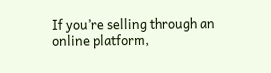If you’re selling through an online platform,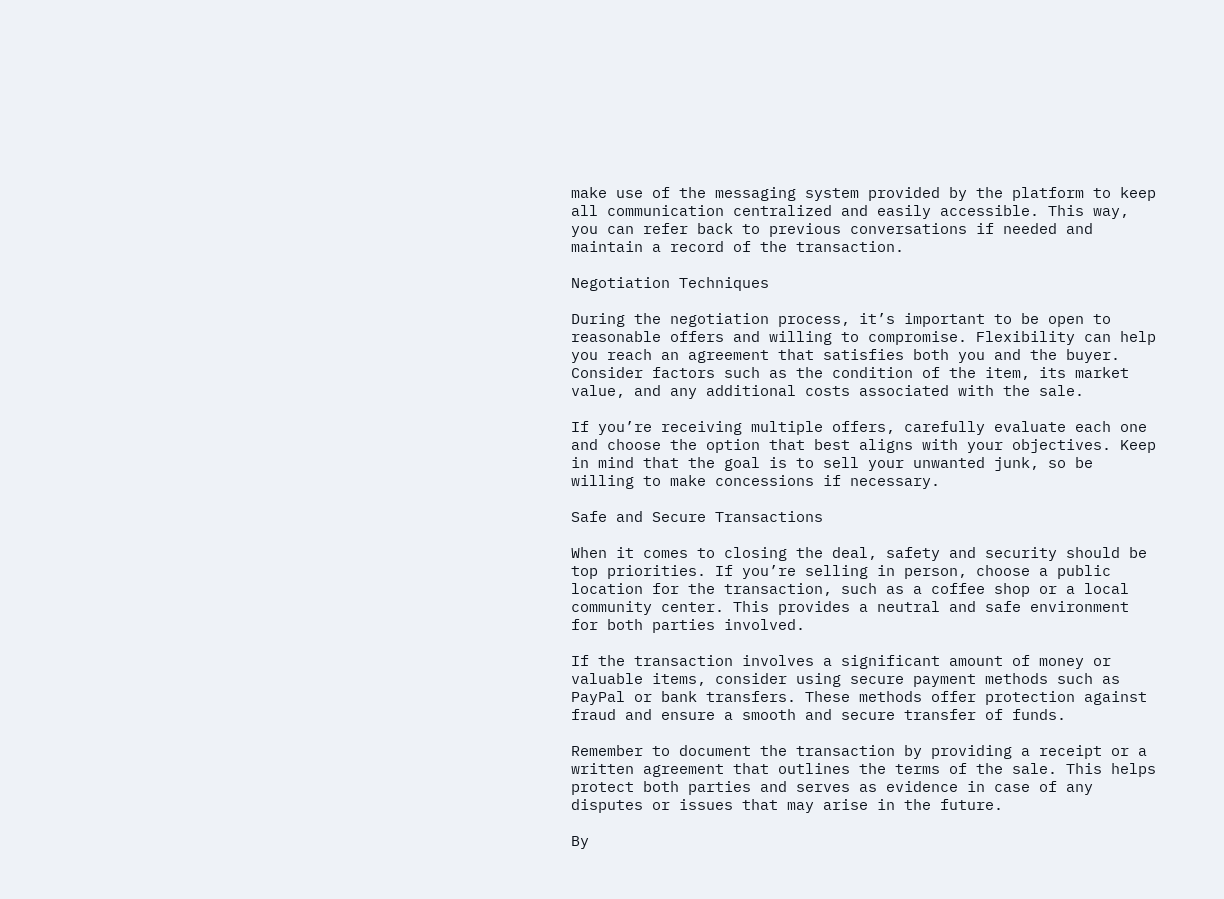make use of the messaging system provided by the platform to keep all communication centralized and easily accessible. This way, you can refer back to previous conversations if needed and maintain a record of the transaction.

Negotiation Techniques

During the negotiation process, it’s important to be open to reasonable offers and willing to compromise. Flexibility can help you reach an agreement that satisfies both you and the buyer. Consider factors such as the condition of the item, its market value, and any additional costs associated with the sale.

If you’re receiving multiple offers, carefully evaluate each one and choose the option that best aligns with your objectives. Keep in mind that the goal is to sell your unwanted junk, so be willing to make concessions if necessary.

Safe and Secure Transactions

When it comes to closing the deal, safety and security should be top priorities. If you’re selling in person, choose a public location for the transaction, such as a coffee shop or a local community center. This provides a neutral and safe environment for both parties involved.

If the transaction involves a significant amount of money or valuable items, consider using secure payment methods such as PayPal or bank transfers. These methods offer protection against fraud and ensure a smooth and secure transfer of funds.

Remember to document the transaction by providing a receipt or a written agreement that outlines the terms of the sale. This helps protect both parties and serves as evidence in case of any disputes or issues that may arise in the future.

By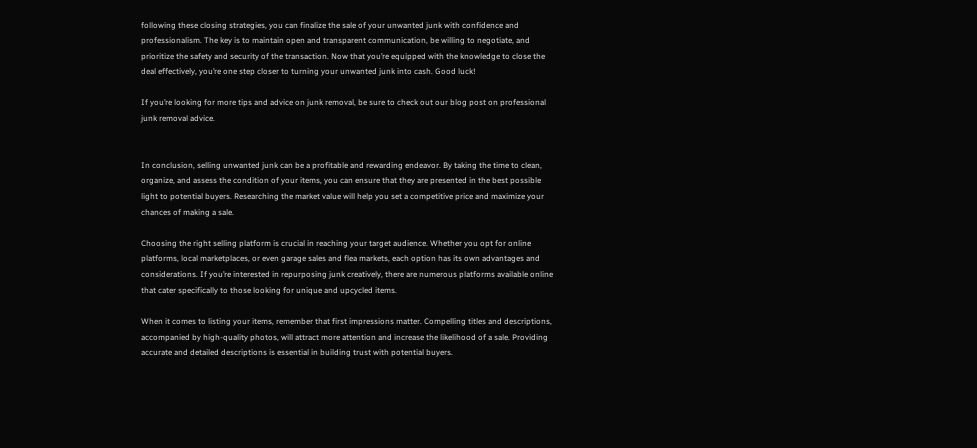following these closing strategies, you can finalize the sale of your unwanted junk with confidence and professionalism. The key is to maintain open and transparent communication, be willing to negotiate, and prioritize the safety and security of the transaction. Now that you’re equipped with the knowledge to close the deal effectively, you’re one step closer to turning your unwanted junk into cash. Good luck!

If you’re looking for more tips and advice on junk removal, be sure to check out our blog post on professional junk removal advice.


In conclusion, selling unwanted junk can be a profitable and rewarding endeavor. By taking the time to clean, organize, and assess the condition of your items, you can ensure that they are presented in the best possible light to potential buyers. Researching the market value will help you set a competitive price and maximize your chances of making a sale.

Choosing the right selling platform is crucial in reaching your target audience. Whether you opt for online platforms, local marketplaces, or even garage sales and flea markets, each option has its own advantages and considerations. If you’re interested in repurposing junk creatively, there are numerous platforms available online that cater specifically to those looking for unique and upcycled items.

When it comes to listing your items, remember that first impressions matter. Compelling titles and descriptions, accompanied by high-quality photos, will attract more attention and increase the likelihood of a sale. Providing accurate and detailed descriptions is essential in building trust with potential buyers.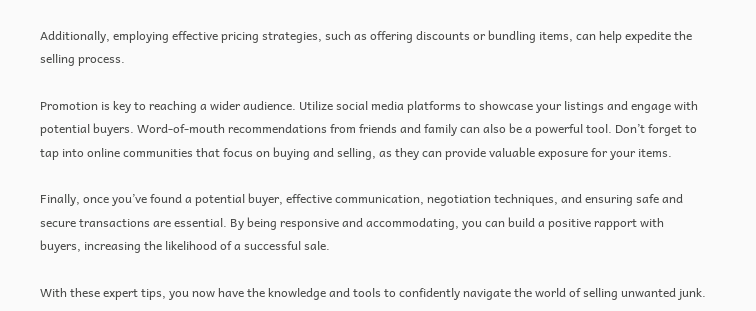Additionally, employing effective pricing strategies, such as offering discounts or bundling items, can help expedite the selling process.

Promotion is key to reaching a wider audience. Utilize social media platforms to showcase your listings and engage with potential buyers. Word-of-mouth recommendations from friends and family can also be a powerful tool. Don’t forget to tap into online communities that focus on buying and selling, as they can provide valuable exposure for your items.

Finally, once you’ve found a potential buyer, effective communication, negotiation techniques, and ensuring safe and secure transactions are essential. By being responsive and accommodating, you can build a positive rapport with buyers, increasing the likelihood of a successful sale.

With these expert tips, you now have the knowledge and tools to confidently navigate the world of selling unwanted junk.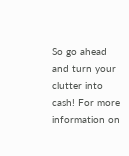So go ahead and turn your clutter into cash! For more information on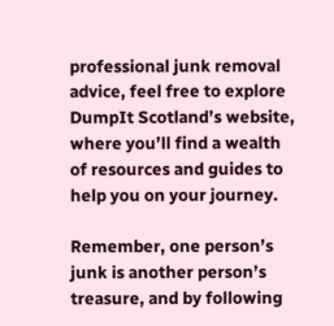professional junk removal advice, feel free to explore DumpIt Scotland’s website, where you’ll find a wealth of resources and guides to help you on your journey.

Remember, one person’s junk is another person’s treasure, and by following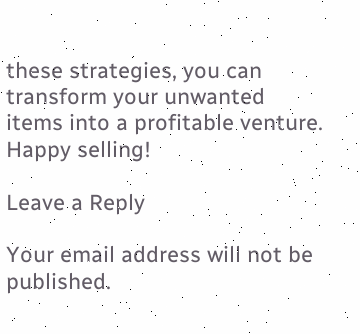these strategies, you can transform your unwanted items into a profitable venture. Happy selling!

Leave a Reply

Your email address will not be published.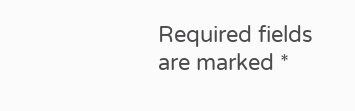Required fields are marked *